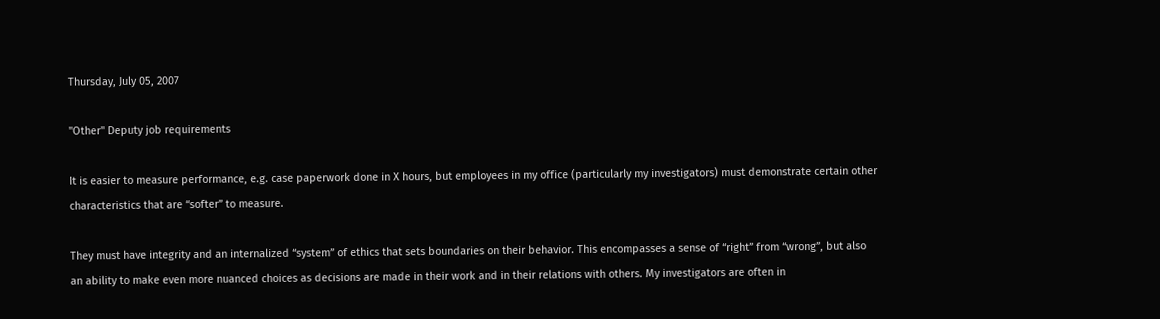Thursday, July 05, 2007

"Other" Deputy job requirements

It is easier to measure performance, e.g. case paperwork done in X hours, but employees in my office (particularly my investigators) must demonstrate certain other characteristics that are “softer” to measure.

They must have integrity and an internalized “system” of ethics that sets boundaries on their behavior. This encompasses a sense of “right” from “wrong”, but also an ability to make even more nuanced choices as decisions are made in their work and in their relations with others. My investigators are often in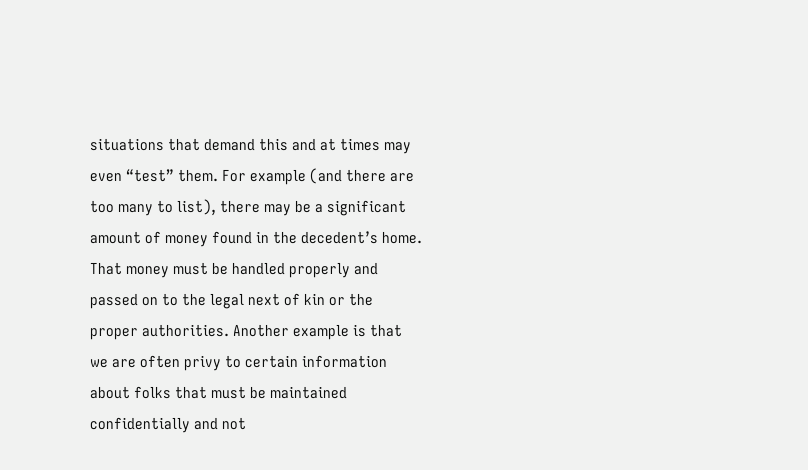situations that demand this and at times may even “test” them. For example (and there are too many to list), there may be a significant amount of money found in the decedent’s home. That money must be handled properly and passed on to the legal next of kin or the proper authorities. Another example is that we are often privy to certain information about folks that must be maintained confidentially and not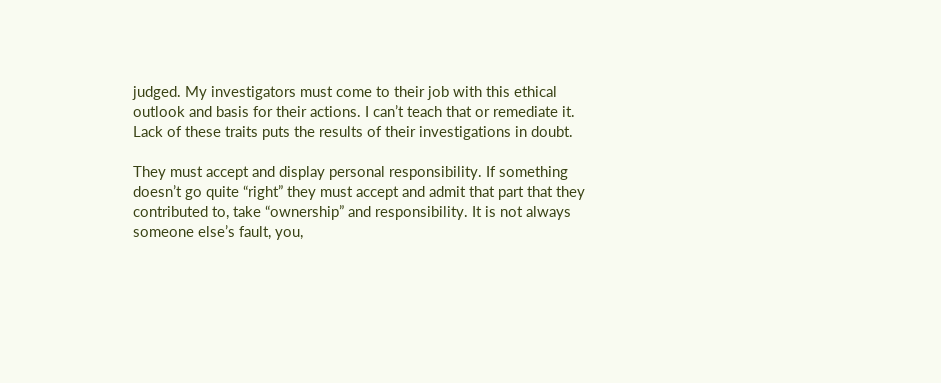judged. My investigators must come to their job with this ethical outlook and basis for their actions. I can’t teach that or remediate it. Lack of these traits puts the results of their investigations in doubt.

They must accept and display personal responsibility. If something doesn’t go quite “right” they must accept and admit that part that they contributed to, take “ownership” and responsibility. It is not always someone else’s fault, you,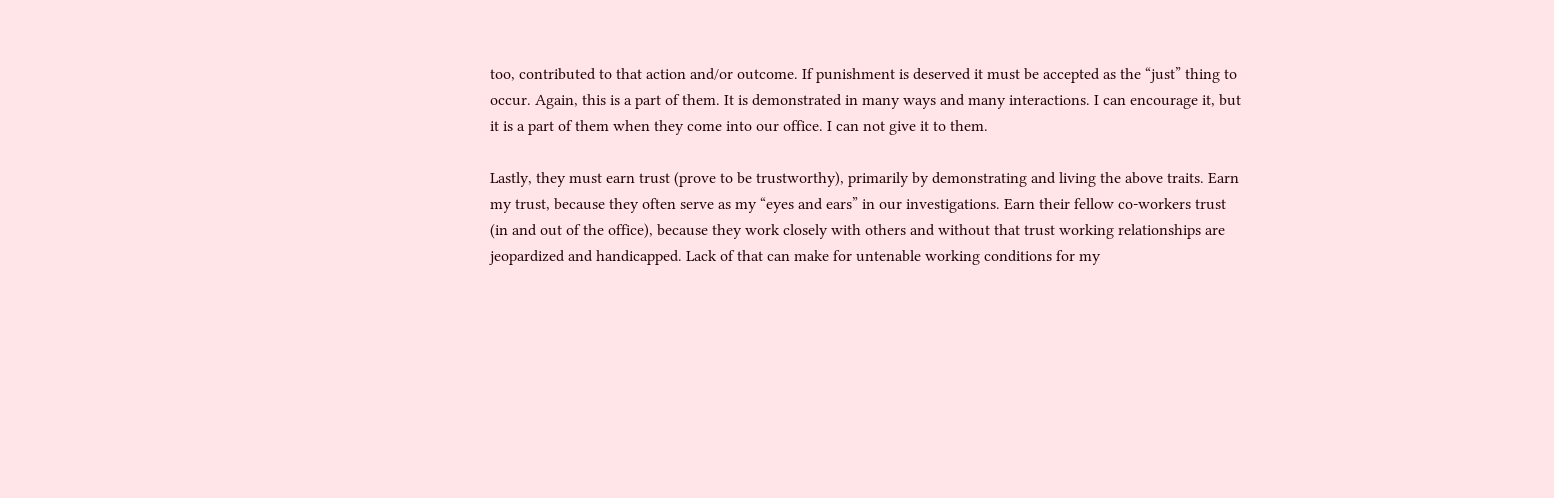too, contributed to that action and/or outcome. If punishment is deserved it must be accepted as the “just” thing to occur. Again, this is a part of them. It is demonstrated in many ways and many interactions. I can encourage it, but it is a part of them when they come into our office. I can not give it to them.

Lastly, they must earn trust (prove to be trustworthy), primarily by demonstrating and living the above traits. Earn my trust, because they often serve as my “eyes and ears” in our investigations. Earn their fellow co-workers trust (in and out of the office), because they work closely with others and without that trust working relationships are jeopardized and handicapped. Lack of that can make for untenable working conditions for my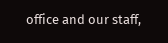office and our staff,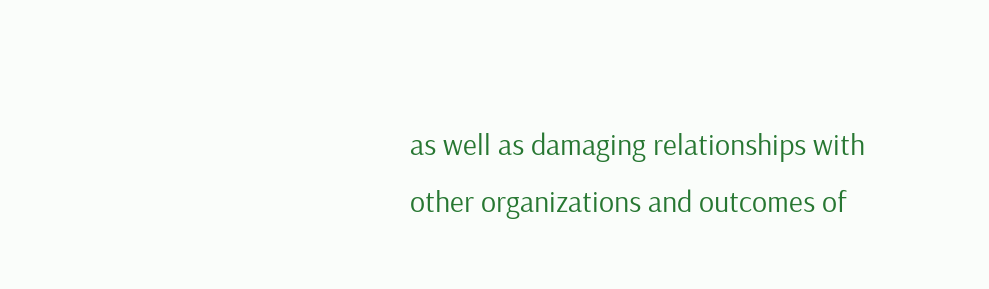as well as damaging relationships with other organizations and outcomes of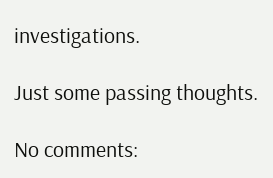investigations.

Just some passing thoughts.

No comments: